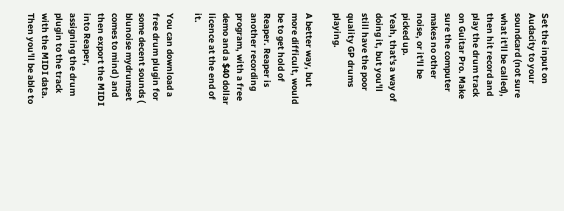Set the input on Audacity to your soundcard (not sure what it'll be called), then hit record and play the drum track on Guitar Pro. Make sure the computer makes no other noise, or it'll be picked up.
Yeah, that's a way of doing it, but you'll still have the poor quality GP drums playing.

A better way, but more difficult, would be to get hold of Reaper. Reaper is another recording program, with a free demo and a $40 dollar licence at the end of it.

You can download a free drum plugin for some decent sounds ( blunoise mydrumset comes to mind ) and then export the MIDI into Reaper, assigning the drum plugin to the track with the MIDI data. Then you'll be able to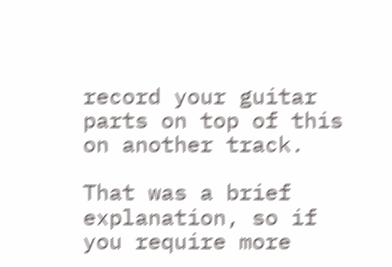record your guitar parts on top of this on another track.

That was a brief explanation, so if you require more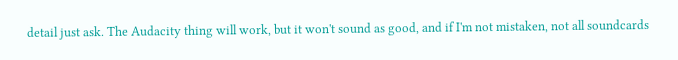detail just ask. The Audacity thing will work, but it won't sound as good, and if I'm not mistaken, not all soundcards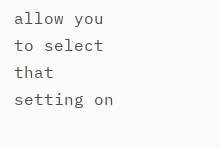allow you to select that setting on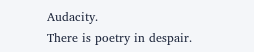Audacity.
There is poetry in despair.